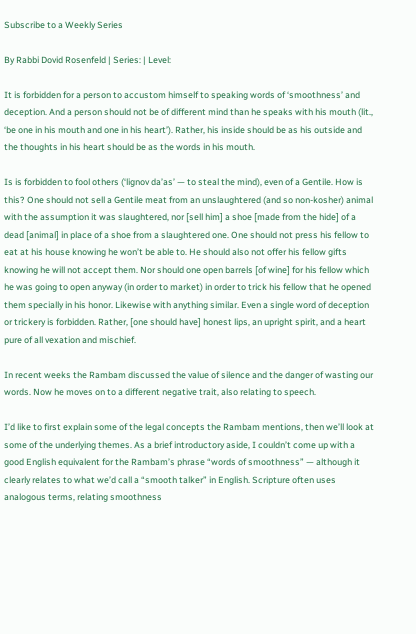Subscribe to a Weekly Series

By Rabbi Dovid Rosenfeld | Series: | Level:

It is forbidden for a person to accustom himself to speaking words of ‘smoothness’ and deception. And a person should not be of different mind than he speaks with his mouth (lit., ‘be one in his mouth and one in his heart’). Rather, his inside should be as his outside and the thoughts in his heart should be as the words in his mouth.

Is is forbidden to fool others (‘lignov da’as’ — to steal the mind), even of a Gentile. How is this? One should not sell a Gentile meat from an unslaughtered (and so non-kosher) animal with the assumption it was slaughtered, nor [sell him] a shoe [made from the hide] of a dead [animal] in place of a shoe from a slaughtered one. One should not press his fellow to eat at his house knowing he won’t be able to. He should also not offer his fellow gifts knowing he will not accept them. Nor should one open barrels [of wine] for his fellow which he was going to open anyway (in order to market) in order to trick his fellow that he opened them specially in his honor. Likewise with anything similar. Even a single word of deception or trickery is forbidden. Rather, [one should have] honest lips, an upright spirit, and a heart pure of all vexation and mischief.

In recent weeks the Rambam discussed the value of silence and the danger of wasting our words. Now he moves on to a different negative trait, also relating to speech.

I’d like to first explain some of the legal concepts the Rambam mentions, then we’ll look at some of the underlying themes. As a brief introductory aside, I couldn’t come up with a good English equivalent for the Rambam’s phrase “words of smoothness” — although it clearly relates to what we’d call a “smooth talker” in English. Scripture often uses analogous terms, relating smoothness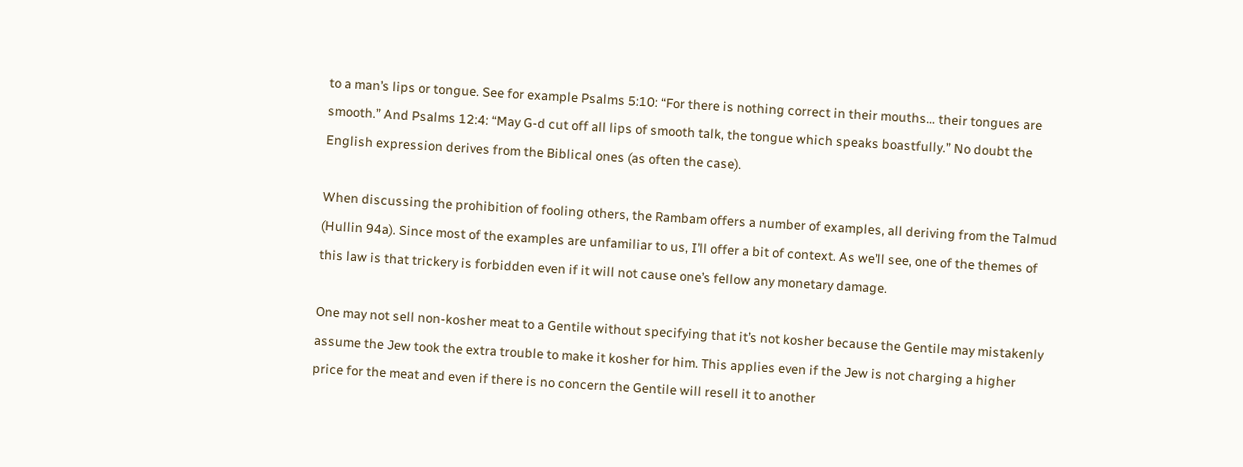to a man’s lips or tongue. See for example Psalms 5:10: “For there is nothing correct in their mouths… their tongues are smooth.” And Psalms 12:4: “May G-d cut off all lips of smooth talk, the tongue which speaks boastfully.” No doubt the English expression derives from the Biblical ones (as often the case).

When discussing the prohibition of fooling others, the Rambam offers a number of examples, all deriving from the Talmud (Hullin 94a). Since most of the examples are unfamiliar to us, I’ll offer a bit of context. As we’ll see, one of the themes of this law is that trickery is forbidden even if it will not cause one’s fellow any monetary damage.

One may not sell non-kosher meat to a Gentile without specifying that it’s not kosher because the Gentile may mistakenly assume the Jew took the extra trouble to make it kosher for him. This applies even if the Jew is not charging a higher price for the meat and even if there is no concern the Gentile will resell it to another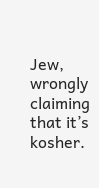Jew, wrongly claiming that it’s kosher.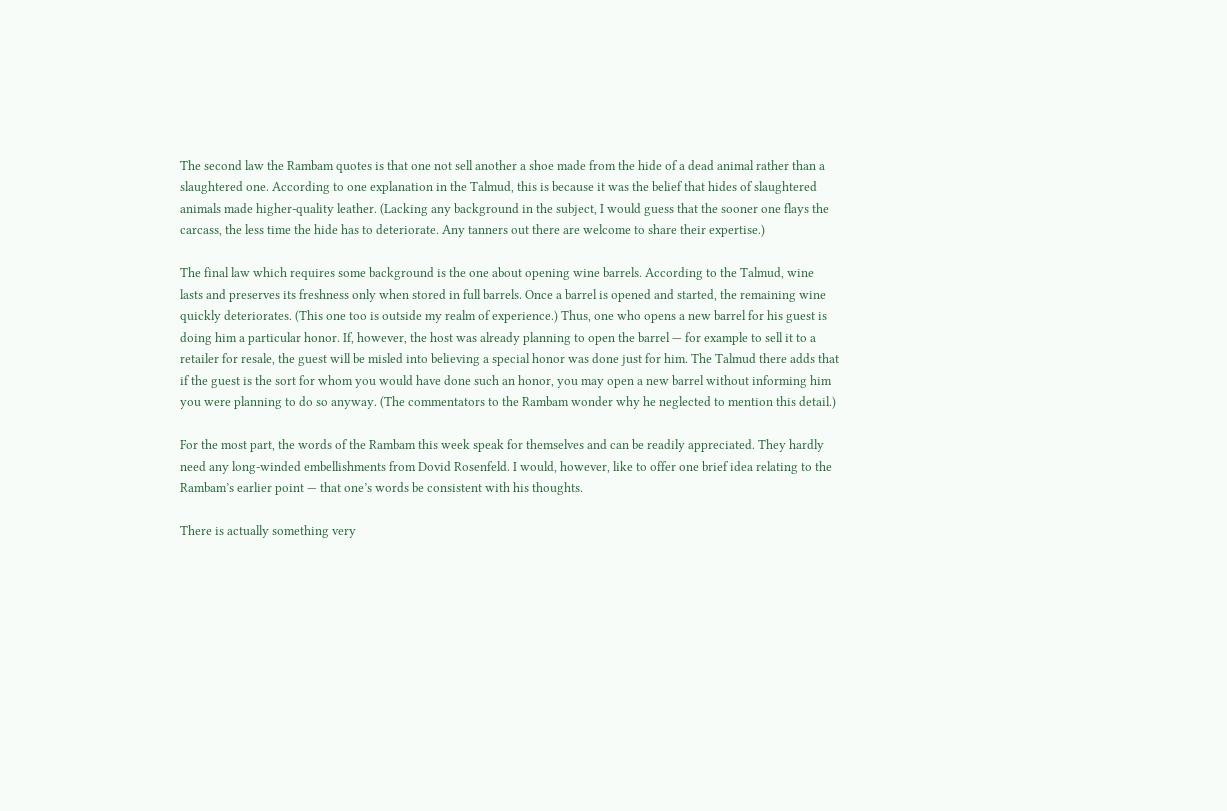The second law the Rambam quotes is that one not sell another a shoe made from the hide of a dead animal rather than a slaughtered one. According to one explanation in the Talmud, this is because it was the belief that hides of slaughtered animals made higher-quality leather. (Lacking any background in the subject, I would guess that the sooner one flays the carcass, the less time the hide has to deteriorate. Any tanners out there are welcome to share their expertise.)

The final law which requires some background is the one about opening wine barrels. According to the Talmud, wine lasts and preserves its freshness only when stored in full barrels. Once a barrel is opened and started, the remaining wine quickly deteriorates. (This one too is outside my realm of experience.) Thus, one who opens a new barrel for his guest is doing him a particular honor. If, however, the host was already planning to open the barrel — for example to sell it to a retailer for resale, the guest will be misled into believing a special honor was done just for him. The Talmud there adds that if the guest is the sort for whom you would have done such an honor, you may open a new barrel without informing him you were planning to do so anyway. (The commentators to the Rambam wonder why he neglected to mention this detail.)

For the most part, the words of the Rambam this week speak for themselves and can be readily appreciated. They hardly need any long-winded embellishments from Dovid Rosenfeld. I would, however, like to offer one brief idea relating to the Rambam’s earlier point — that one’s words be consistent with his thoughts.

There is actually something very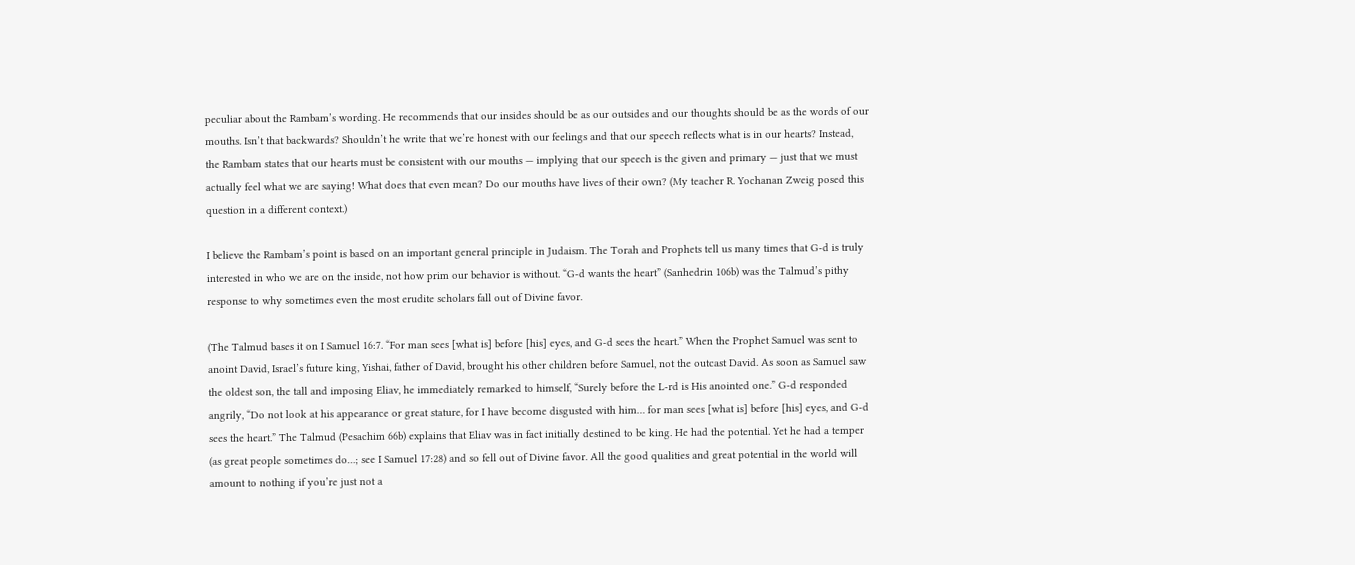peculiar about the Rambam’s wording. He recommends that our insides should be as our outsides and our thoughts should be as the words of our mouths. Isn’t that backwards? Shouldn’t he write that we’re honest with our feelings and that our speech reflects what is in our hearts? Instead, the Rambam states that our hearts must be consistent with our mouths — implying that our speech is the given and primary — just that we must actually feel what we are saying! What does that even mean? Do our mouths have lives of their own? (My teacher R. Yochanan Zweig posed this question in a different context.)

I believe the Rambam’s point is based on an important general principle in Judaism. The Torah and Prophets tell us many times that G-d is truly interested in who we are on the inside, not how prim our behavior is without. “G-d wants the heart” (Sanhedrin 106b) was the Talmud’s pithy response to why sometimes even the most erudite scholars fall out of Divine favor.

(The Talmud bases it on I Samuel 16:7. “For man sees [what is] before [his] eyes, and G-d sees the heart.” When the Prophet Samuel was sent to anoint David, Israel’s future king, Yishai, father of David, brought his other children before Samuel, not the outcast David. As soon as Samuel saw the oldest son, the tall and imposing Eliav, he immediately remarked to himself, “Surely before the L-rd is His anointed one.” G-d responded angrily, “Do not look at his appearance or great stature, for I have become disgusted with him… for man sees [what is] before [his] eyes, and G-d sees the heart.” The Talmud (Pesachim 66b) explains that Eliav was in fact initially destined to be king. He had the potential. Yet he had a temper (as great people sometimes do…; see I Samuel 17:28) and so fell out of Divine favor. All the good qualities and great potential in the world will amount to nothing if you’re just not a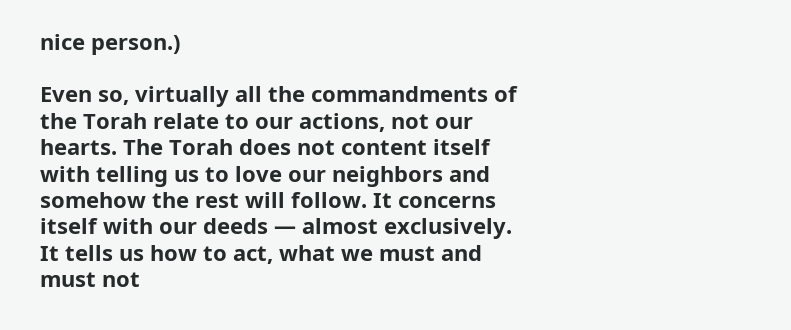nice person.)

Even so, virtually all the commandments of the Torah relate to our actions, not our hearts. The Torah does not content itself with telling us to love our neighbors and somehow the rest will follow. It concerns itself with our deeds — almost exclusively. It tells us how to act, what we must and must not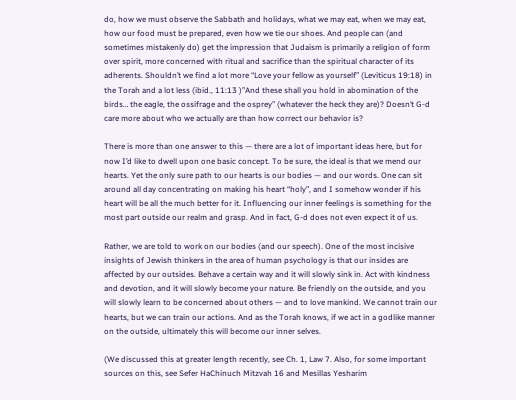do, how we must observe the Sabbath and holidays, what we may eat, when we may eat, how our food must be prepared, even how we tie our shoes. And people can (and sometimes mistakenly do) get the impression that Judaism is primarily a religion of form over spirit, more concerned with ritual and sacrifice than the spiritual character of its adherents. Shouldn’t we find a lot more “Love your fellow as yourself” (Leviticus 19:18) in the Torah and a lot less (ibid., 11:13 )”And these shall you hold in abomination of the birds… the eagle, the ossifrage and the osprey” (whatever the heck they are)? Doesn’t G-d care more about who we actually are than how correct our behavior is?

There is more than one answer to this — there are a lot of important ideas here, but for now I’d like to dwell upon one basic concept. To be sure, the ideal is that we mend our hearts. Yet the only sure path to our hearts is our bodies — and our words. One can sit around all day concentrating on making his heart “holy”, and I somehow wonder if his heart will be all the much better for it. Influencing our inner feelings is something for the most part outside our realm and grasp. And in fact, G-d does not even expect it of us.

Rather, we are told to work on our bodies (and our speech). One of the most incisive insights of Jewish thinkers in the area of human psychology is that our insides are affected by our outsides. Behave a certain way and it will slowly sink in. Act with kindness and devotion, and it will slowly become your nature. Be friendly on the outside, and you will slowly learn to be concerned about others — and to love mankind. We cannot train our hearts, but we can train our actions. And as the Torah knows, if we act in a godlike manner on the outside, ultimately this will become our inner selves.

(We discussed this at greater length recently, see Ch. 1, Law 7. Also, for some important sources on this, see Sefer HaChinuch Mitzvah 16 and Mesillas Yesharim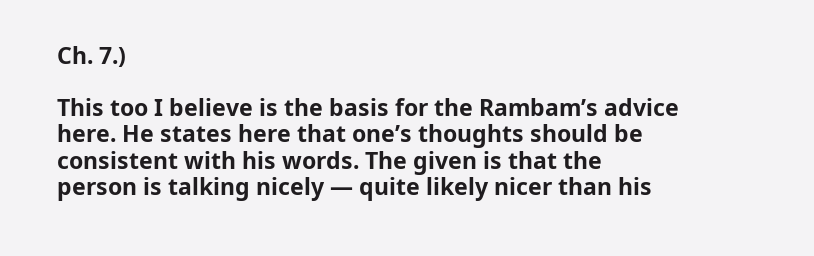Ch. 7.)

This too I believe is the basis for the Rambam’s advice here. He states here that one’s thoughts should be consistent with his words. The given is that the person is talking nicely — quite likely nicer than his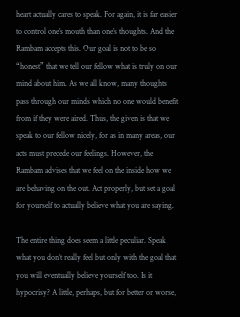heart actually cares to speak. For again, it is far easier to control one’s mouth than one’s thoughts. And the Rambam accepts this. Our goal is not to be so “honest” that we tell our fellow what is truly on our mind about him. As we all know, many thoughts pass through our minds which no one would benefit from if they were aired. Thus, the given is that we speak to our fellow nicely, for as in many areas, our acts must precede our feelings. However, the Rambam advises that we feel on the inside how we are behaving on the out. Act properly, but set a goal for yourself to actually believe what you are saying.

The entire thing does seem a little peculiar. Speak what you don’t really feel but only with the goal that you will eventually believe yourself too. Is it hypocrisy? A little, perhaps, but for better or worse,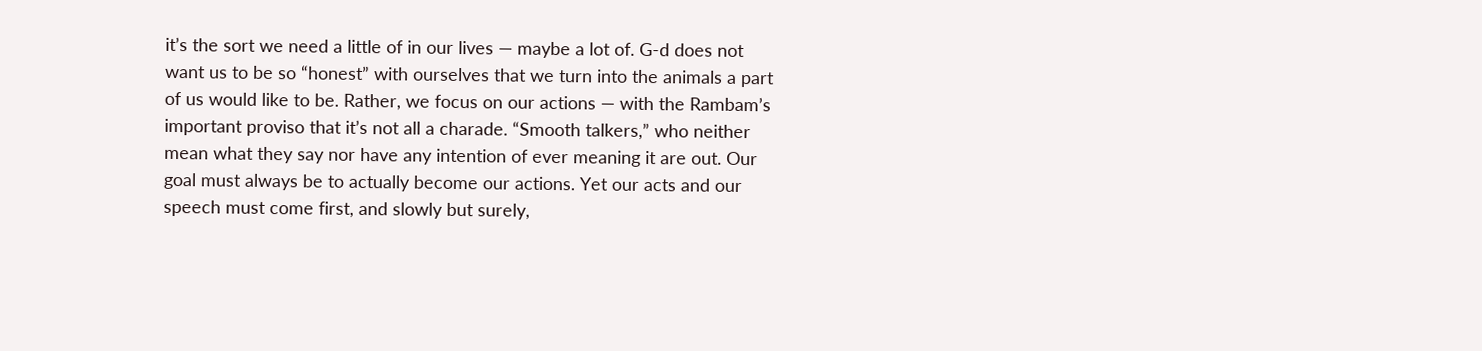it’s the sort we need a little of in our lives — maybe a lot of. G-d does not want us to be so “honest” with ourselves that we turn into the animals a part of us would like to be. Rather, we focus on our actions — with the Rambam’s important proviso that it’s not all a charade. “Smooth talkers,” who neither mean what they say nor have any intention of ever meaning it are out. Our goal must always be to actually become our actions. Yet our acts and our speech must come first, and slowly but surely,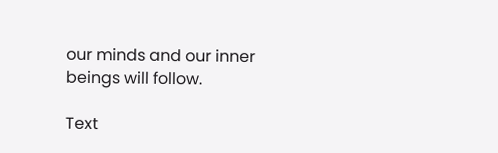our minds and our inner beings will follow.

Text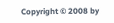Copyright © 2008 by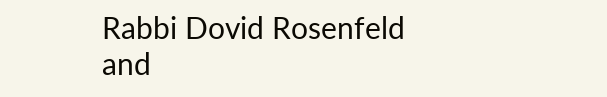Rabbi Dovid Rosenfeld and